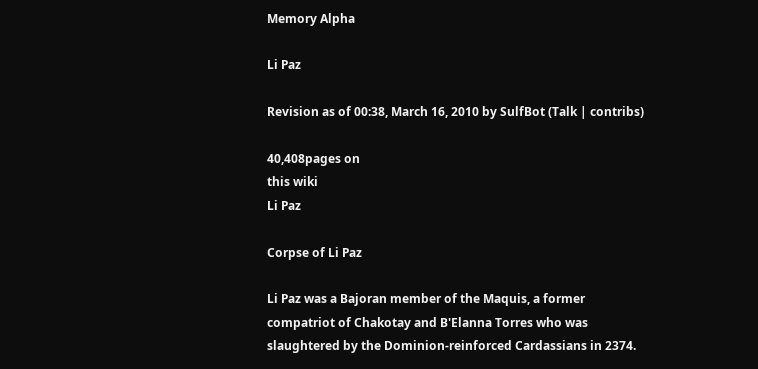Memory Alpha

Li Paz

Revision as of 00:38, March 16, 2010 by SulfBot (Talk | contribs)

40,408pages on
this wiki
Li Paz

Corpse of Li Paz

Li Paz was a Bajoran member of the Maquis, a former compatriot of Chakotay and B'Elanna Torres who was slaughtered by the Dominion-reinforced Cardassians in 2374.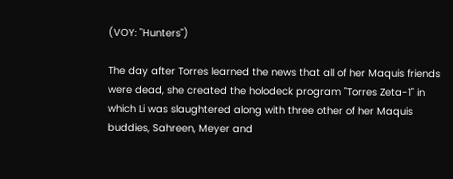(VOY: "Hunters")

The day after Torres learned the news that all of her Maquis friends were dead, she created the holodeck program "Torres Zeta-1" in which Li was slaughtered along with three other of her Maquis buddies, Sahreen, Meyer and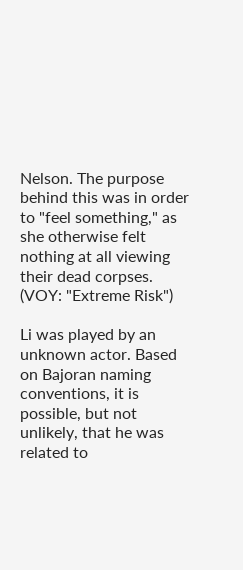Nelson. The purpose behind this was in order to "feel something," as she otherwise felt nothing at all viewing their dead corpses. (VOY: "Extreme Risk")

Li was played by an unknown actor. Based on Bajoran naming conventions, it is possible, but not unlikely, that he was related to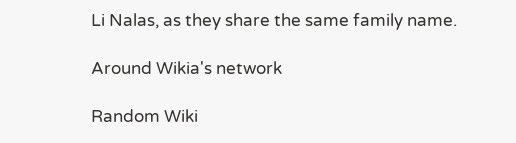Li Nalas, as they share the same family name.

Around Wikia's network

Random Wiki